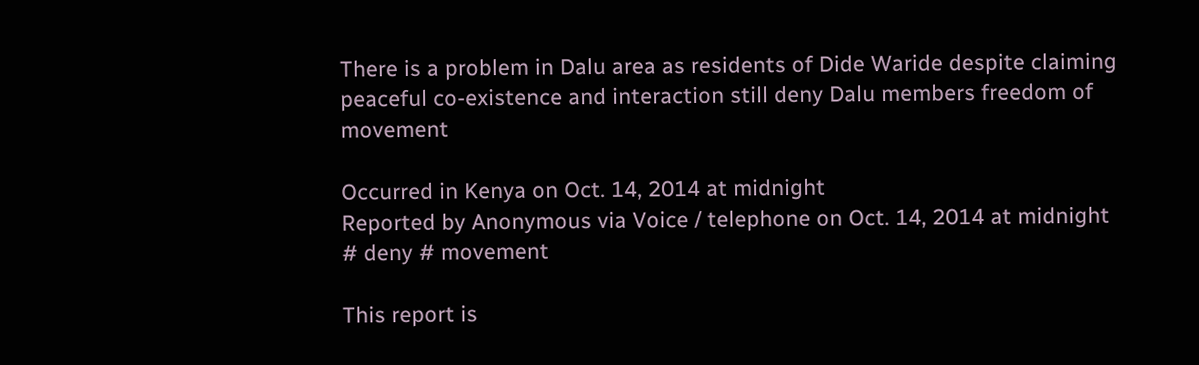There is a problem in Dalu area as residents of Dide Waride despite claiming peaceful co-existence and interaction still deny Dalu members freedom of movement

Occurred in Kenya on Oct. 14, 2014 at midnight
Reported by Anonymous via Voice / telephone on Oct. 14, 2014 at midnight
# deny # movement

This report is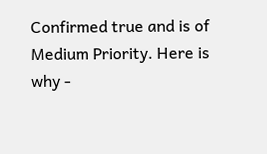Confirmed true and is of Medium Priority. Here is why -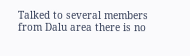Talked to several members from Dalu area there is no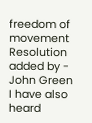freedom of movement
Resolution added by - John Green
I have also heard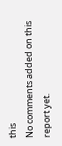this
No comments added on this report yet.